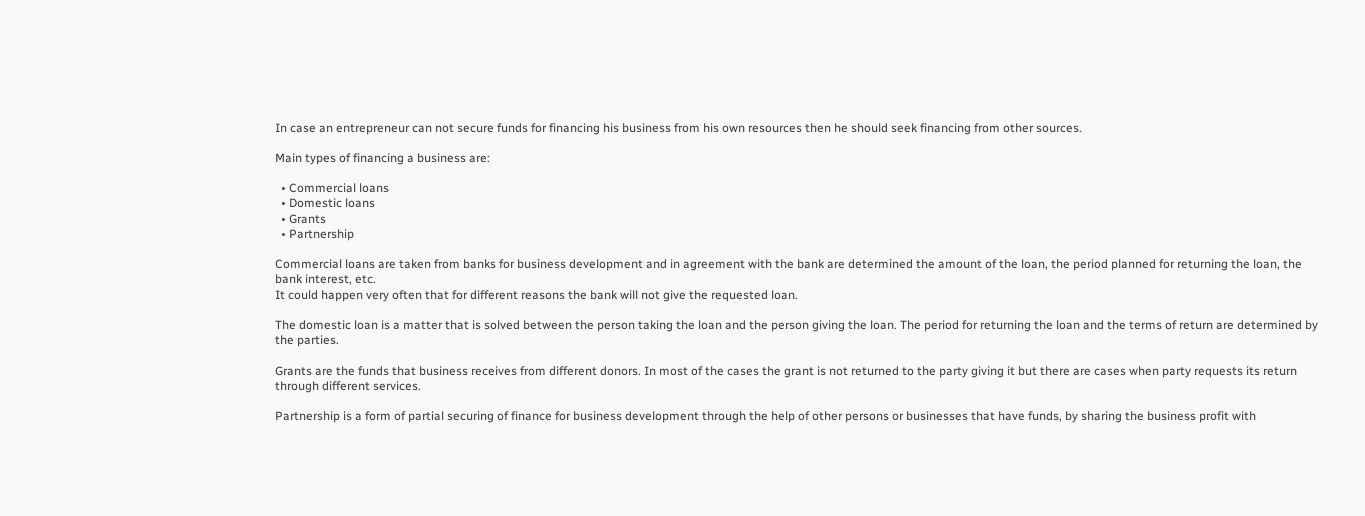In case an entrepreneur can not secure funds for financing his business from his own resources then he should seek financing from other sources.

Main types of financing a business are:

  • Commercial loans
  • Domestic loans
  • Grants
  • Partnership

Commercial loans are taken from banks for business development and in agreement with the bank are determined the amount of the loan, the period planned for returning the loan, the bank interest, etc.
It could happen very often that for different reasons the bank will not give the requested loan.

The domestic loan is a matter that is solved between the person taking the loan and the person giving the loan. The period for returning the loan and the terms of return are determined by the parties.

Grants are the funds that business receives from different donors. In most of the cases the grant is not returned to the party giving it but there are cases when party requests its return through different services.

Partnership is a form of partial securing of finance for business development through the help of other persons or businesses that have funds, by sharing the business profit with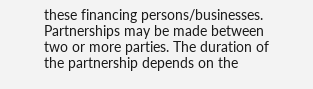these financing persons/businesses. Partnerships may be made between two or more parties. The duration of the partnership depends on the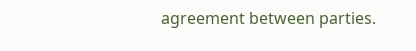agreement between parties.